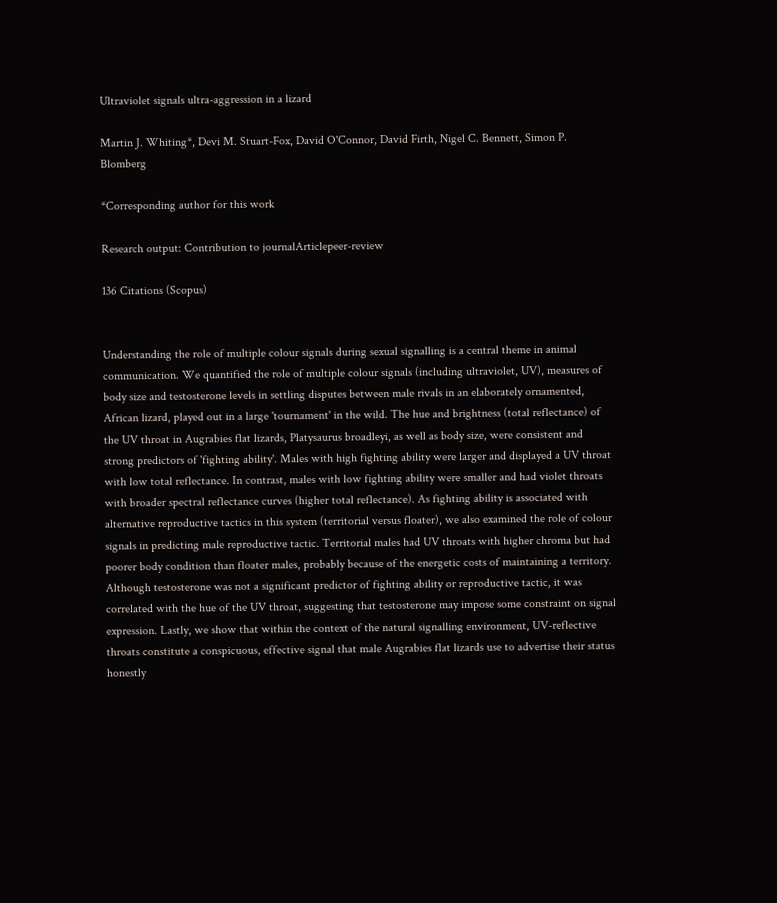Ultraviolet signals ultra-aggression in a lizard

Martin J. Whiting*, Devi M. Stuart-Fox, David O'Connor, David Firth, Nigel C. Bennett, Simon P. Blomberg

*Corresponding author for this work

Research output: Contribution to journalArticlepeer-review

136 Citations (Scopus)


Understanding the role of multiple colour signals during sexual signalling is a central theme in animal communication. We quantified the role of multiple colour signals (including ultraviolet, UV), measures of body size and testosterone levels in settling disputes between male rivals in an elaborately ornamented, African lizard, played out in a large 'tournament' in the wild. The hue and brightness (total reflectance) of the UV throat in Augrabies flat lizards, Platysaurus broadleyi, as well as body size, were consistent and strong predictors of 'fighting ability'. Males with high fighting ability were larger and displayed a UV throat with low total reflectance. In contrast, males with low fighting ability were smaller and had violet throats with broader spectral reflectance curves (higher total reflectance). As fighting ability is associated with alternative reproductive tactics in this system (territorial versus floater), we also examined the role of colour signals in predicting male reproductive tactic. Territorial males had UV throats with higher chroma but had poorer body condition than floater males, probably because of the energetic costs of maintaining a territory. Although testosterone was not a significant predictor of fighting ability or reproductive tactic, it was correlated with the hue of the UV throat, suggesting that testosterone may impose some constraint on signal expression. Lastly, we show that within the context of the natural signalling environment, UV-reflective throats constitute a conspicuous, effective signal that male Augrabies flat lizards use to advertise their status honestly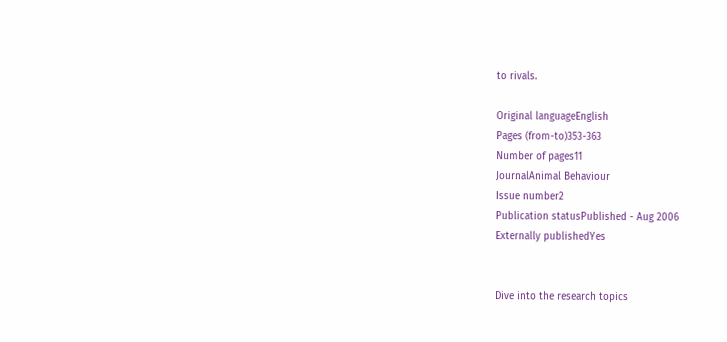to rivals.

Original languageEnglish
Pages (from-to)353-363
Number of pages11
JournalAnimal Behaviour
Issue number2
Publication statusPublished - Aug 2006
Externally publishedYes


Dive into the research topics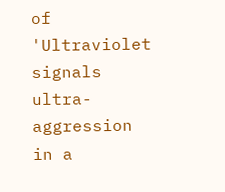of 'Ultraviolet signals ultra-aggression in a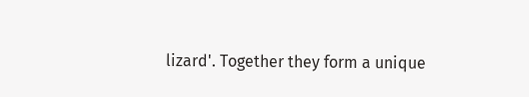lizard'. Together they form a unique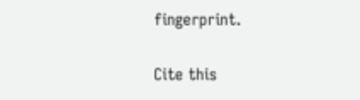fingerprint.

Cite this